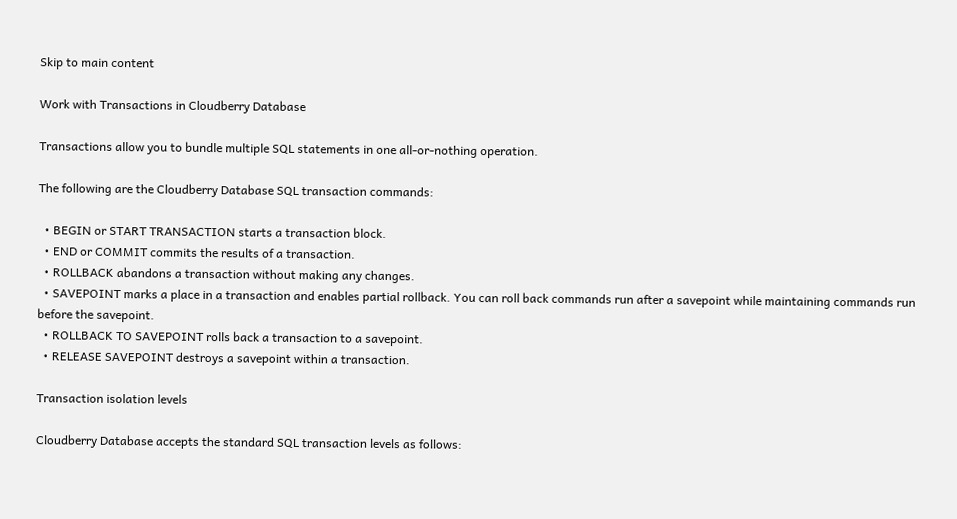Skip to main content

Work with Transactions in Cloudberry Database

Transactions allow you to bundle multiple SQL statements in one all-or-nothing operation.

The following are the Cloudberry Database SQL transaction commands:

  • BEGIN or START TRANSACTION starts a transaction block.
  • END or COMMIT commits the results of a transaction.
  • ROLLBACK abandons a transaction without making any changes.
  • SAVEPOINT marks a place in a transaction and enables partial rollback. You can roll back commands run after a savepoint while maintaining commands run before the savepoint.
  • ROLLBACK TO SAVEPOINT rolls back a transaction to a savepoint.
  • RELEASE SAVEPOINT destroys a savepoint within a transaction.

Transaction isolation levels

Cloudberry Database accepts the standard SQL transaction levels as follows: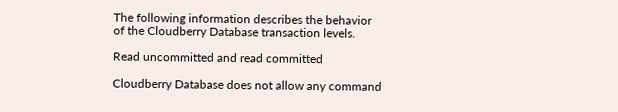The following information describes the behavior of the Cloudberry Database transaction levels.

Read uncommitted and read committed

Cloudberry Database does not allow any command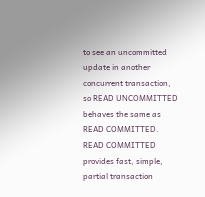to see an uncommitted update in another concurrent transaction, so READ UNCOMMITTED behaves the same as READ COMMITTED. READ COMMITTED provides fast, simple, partial transaction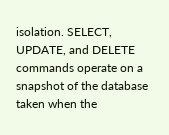isolation. SELECT, UPDATE, and DELETE commands operate on a snapshot of the database taken when the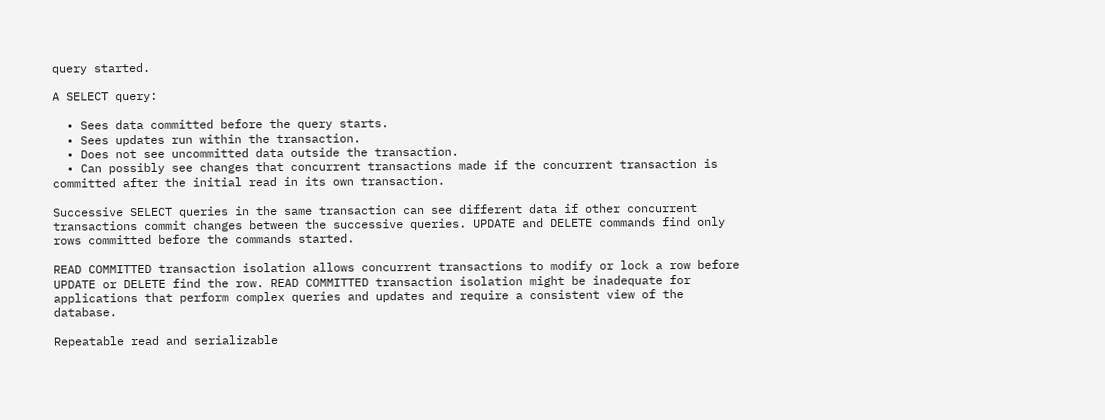query started.

A SELECT query:

  • Sees data committed before the query starts.
  • Sees updates run within the transaction.
  • Does not see uncommitted data outside the transaction.
  • Can possibly see changes that concurrent transactions made if the concurrent transaction is committed after the initial read in its own transaction.

Successive SELECT queries in the same transaction can see different data if other concurrent transactions commit changes between the successive queries. UPDATE and DELETE commands find only rows committed before the commands started.

READ COMMITTED transaction isolation allows concurrent transactions to modify or lock a row before UPDATE or DELETE find the row. READ COMMITTED transaction isolation might be inadequate for applications that perform complex queries and updates and require a consistent view of the database.

Repeatable read and serializable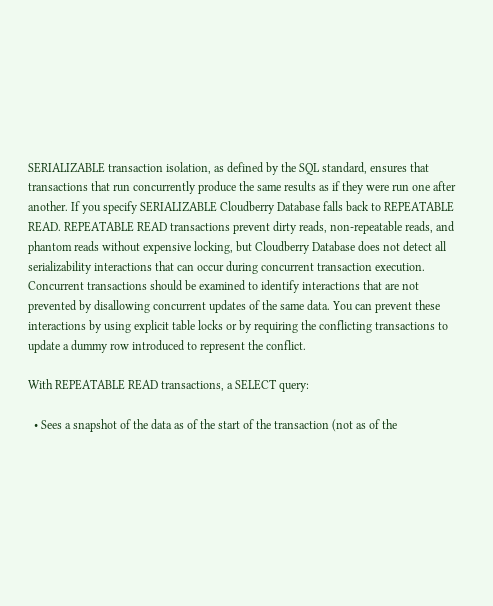SERIALIZABLE transaction isolation, as defined by the SQL standard, ensures that transactions that run concurrently produce the same results as if they were run one after another. If you specify SERIALIZABLE Cloudberry Database falls back to REPEATABLE READ. REPEATABLE READ transactions prevent dirty reads, non-repeatable reads, and phantom reads without expensive locking, but Cloudberry Database does not detect all serializability interactions that can occur during concurrent transaction execution. Concurrent transactions should be examined to identify interactions that are not prevented by disallowing concurrent updates of the same data. You can prevent these interactions by using explicit table locks or by requiring the conflicting transactions to update a dummy row introduced to represent the conflict.

With REPEATABLE READ transactions, a SELECT query:

  • Sees a snapshot of the data as of the start of the transaction (not as of the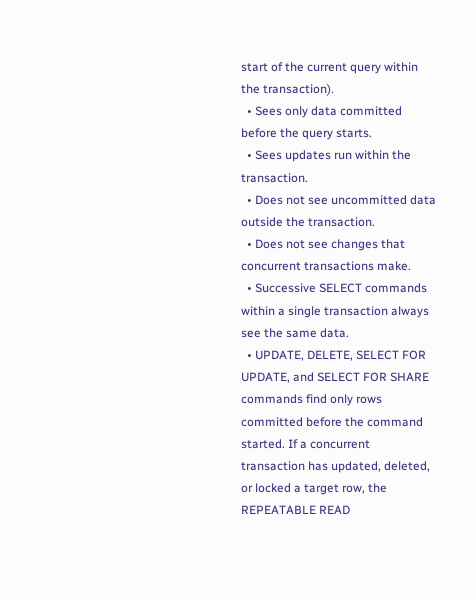start of the current query within the transaction).
  • Sees only data committed before the query starts.
  • Sees updates run within the transaction.
  • Does not see uncommitted data outside the transaction.
  • Does not see changes that concurrent transactions make.
  • Successive SELECT commands within a single transaction always see the same data.
  • UPDATE, DELETE, SELECT FOR UPDATE, and SELECT FOR SHARE commands find only rows committed before the command started. If a concurrent transaction has updated, deleted, or locked a target row, the REPEATABLE READ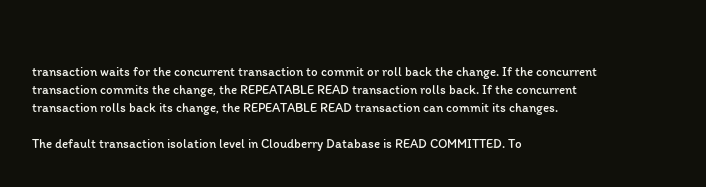transaction waits for the concurrent transaction to commit or roll back the change. If the concurrent transaction commits the change, the REPEATABLE READ transaction rolls back. If the concurrent transaction rolls back its change, the REPEATABLE READ transaction can commit its changes.

The default transaction isolation level in Cloudberry Database is READ COMMITTED. To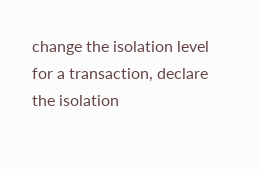change the isolation level for a transaction, declare the isolation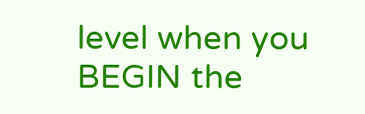level when you BEGIN the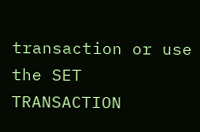transaction or use the SET TRANSACTION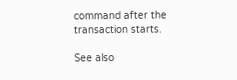command after the transaction starts.

See also